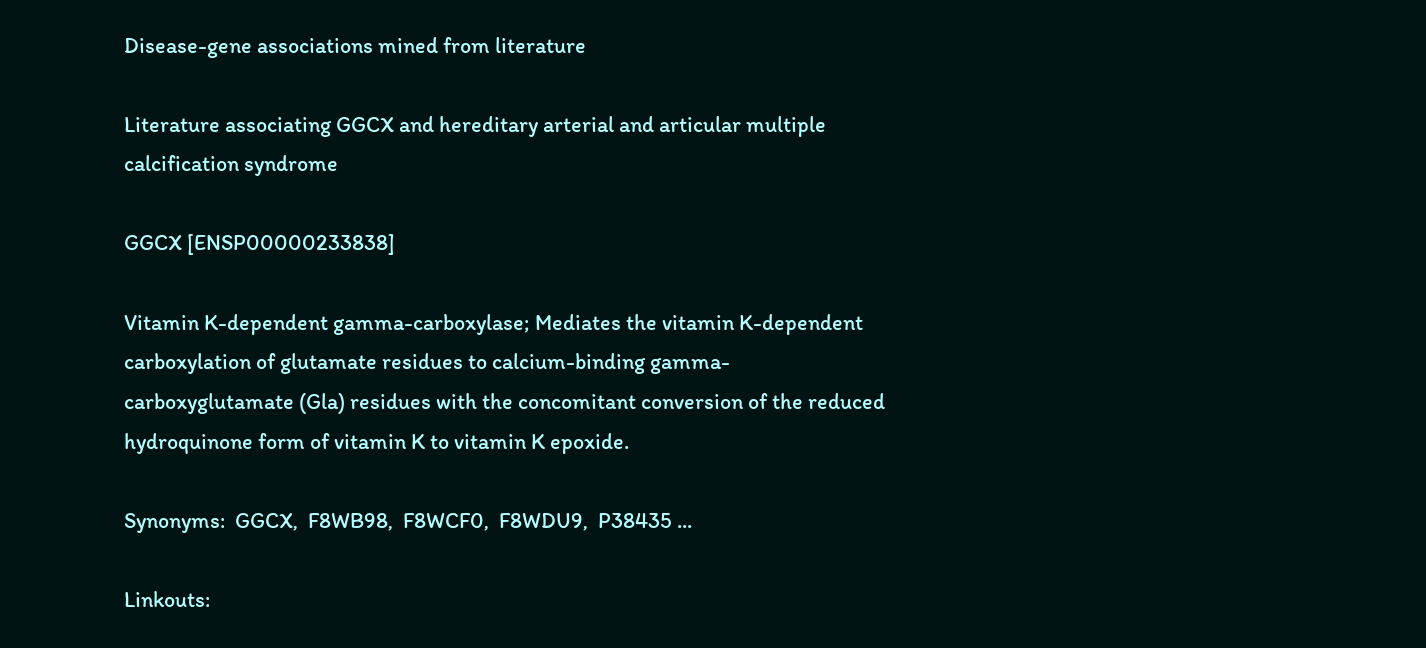Disease-gene associations mined from literature

Literature associating GGCX and hereditary arterial and articular multiple calcification syndrome

GGCX [ENSP00000233838]

Vitamin K-dependent gamma-carboxylase; Mediates the vitamin K-dependent carboxylation of glutamate residues to calcium-binding gamma-carboxyglutamate (Gla) residues with the concomitant conversion of the reduced hydroquinone form of vitamin K to vitamin K epoxide.

Synonyms:  GGCX,  F8WB98,  F8WCF0,  F8WDU9,  P38435 ...

Linkouts: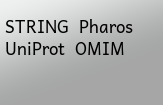STRING  Pharos  UniProt  OMIM